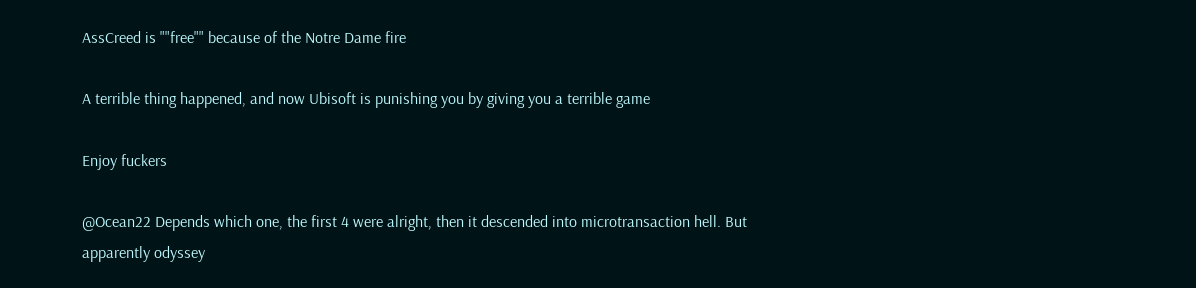AssCreed is ""free"" because of the Notre Dame fire

A terrible thing happened, and now Ubisoft is punishing you by giving you a terrible game

Enjoy fuckers

@Ocean22 Depends which one, the first 4 were alright, then it descended into microtransaction hell. But apparently odyssey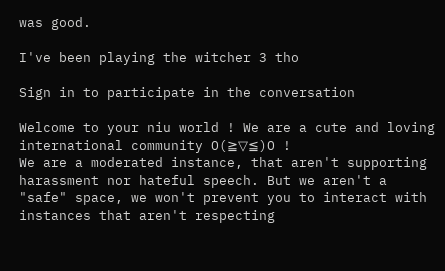was good.

I've been playing the witcher 3 tho

Sign in to participate in the conversation

Welcome to your niu world ! We are a cute and loving international community O(≧▽≦)O !
We are a moderated instance, that aren't supporting harassment nor hateful speech. But we aren't a "safe" space, we won't prevent you to interact with instances that aren't respecting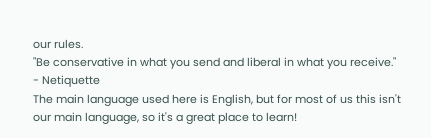our rules.
"Be conservative in what you send and liberal in what you receive." - Netiquette
The main language used here is English, but for most of us this isn't our main language, so it's a great place to learn!